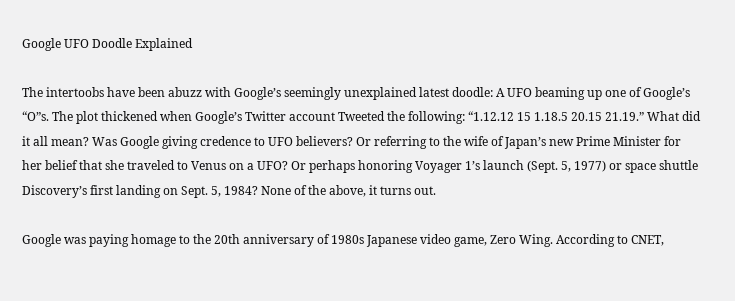Google UFO Doodle Explained

The intertoobs have been abuzz with Google’s seemingly unexplained latest doodle: A UFO beaming up one of Google’s “O”s. The plot thickened when Google’s Twitter account Tweeted the following: “1.12.12 15 1.18.5 20.15 21.19.” What did it all mean? Was Google giving credence to UFO believers? Or referring to the wife of Japan’s new Prime Minister for her belief that she traveled to Venus on a UFO? Or perhaps honoring Voyager 1’s launch (Sept. 5, 1977) or space shuttle Discovery’s first landing on Sept. 5, 1984? None of the above, it turns out.

Google was paying homage to the 20th anniversary of 1980s Japanese video game, Zero Wing. According to CNET,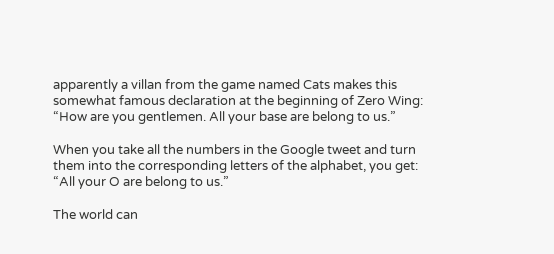apparently a villan from the game named Cats makes this somewhat famous declaration at the beginning of Zero Wing: “How are you gentlemen. All your base are belong to us.”

When you take all the numbers in the Google tweet and turn them into the corresponding letters of the alphabet, you get: “All your O are belong to us.”

The world can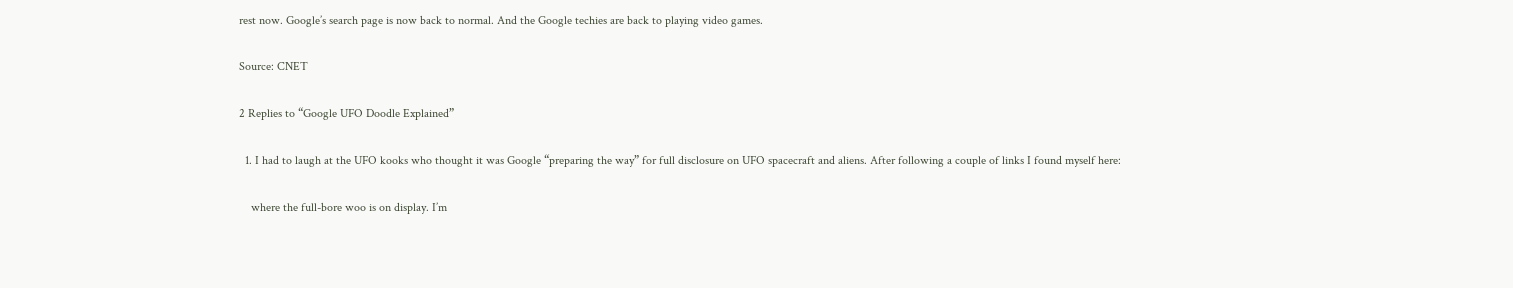rest now. Google’s search page is now back to normal. And the Google techies are back to playing video games.

Source: CNET

2 Replies to “Google UFO Doodle Explained”

  1. I had to laugh at the UFO kooks who thought it was Google “preparing the way” for full disclosure on UFO spacecraft and aliens. After following a couple of links I found myself here:

    where the full-bore woo is on display. I’m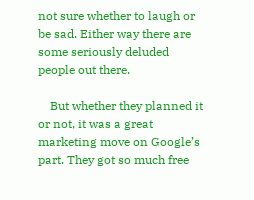not sure whether to laugh or be sad. Either way there are some seriously deluded people out there.

    But whether they planned it or not, it was a great marketing move on Google’s part. They got so much free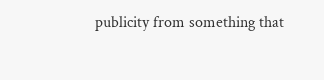publicity from something that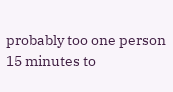probably too one person 15 minutes to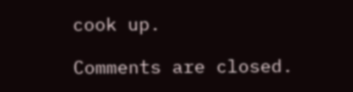cook up.

Comments are closed.